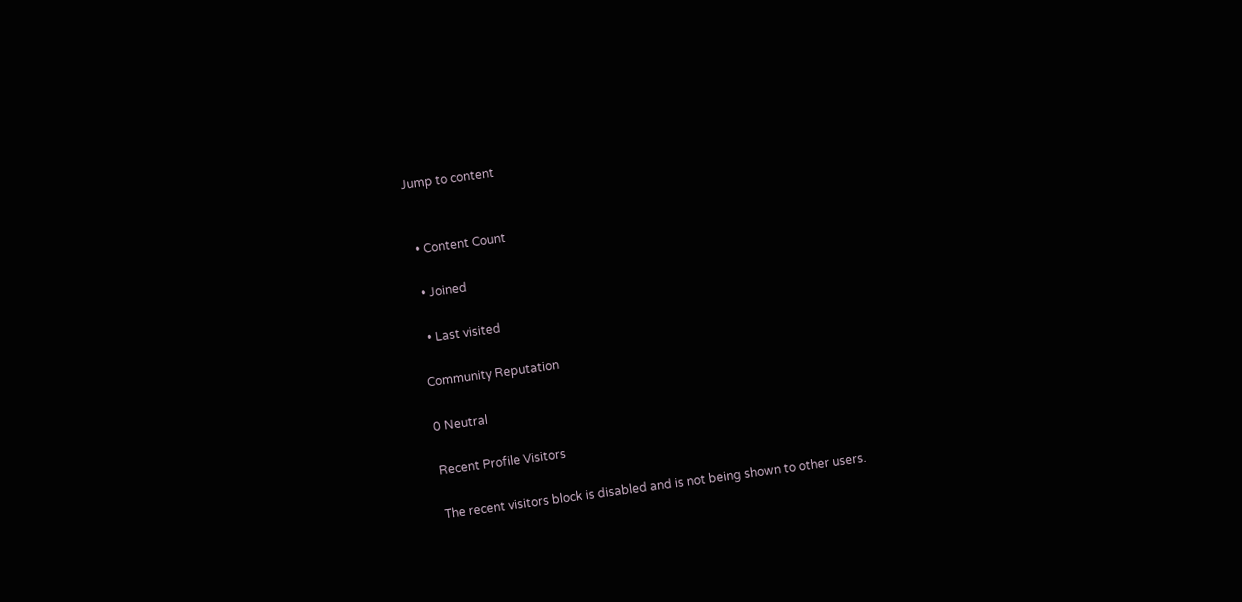Jump to content


  • Content Count

  • Joined

  • Last visited

Community Reputation

0 Neutral

Recent Profile Visitors

The recent visitors block is disabled and is not being shown to other users.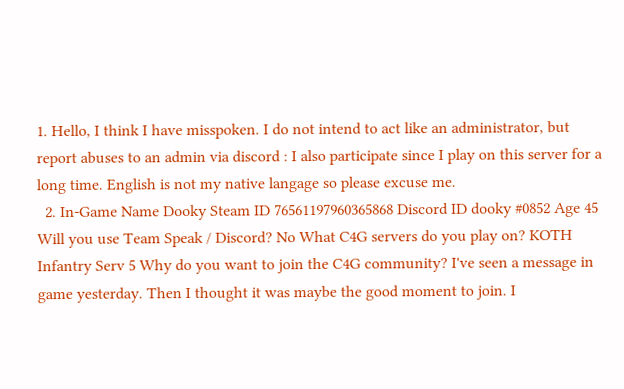1. Hello, I think I have misspoken. I do not intend to act like an administrator, but report abuses to an admin via discord : I also participate since I play on this server for a long time. English is not my native langage so please excuse me.
  2. In-Game Name Dooky Steam ID 76561197960365868 Discord ID dooky #0852 Age 45 Will you use Team Speak / Discord? No What C4G servers do you play on? KOTH Infantry Serv 5 Why do you want to join the C4G community? I've seen a message in game yesterday. Then I thought it was maybe the good moment to join. I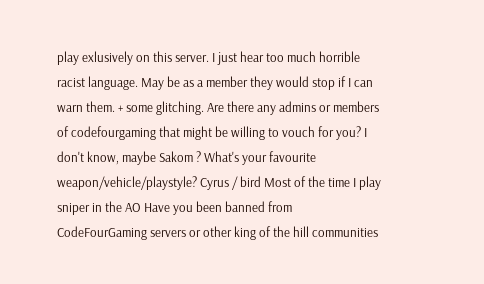play exlusively on this server. I just hear too much horrible racist language. May be as a member they would stop if I can warn them. + some glitching. Are there any admins or members of codefourgaming that might be willing to vouch for you? I don't know, maybe Sakom ? What's your favourite weapon/vehicle/playstyle? Cyrus / bird Most of the time I play sniper in the AO Have you been banned from CodeFourGaming servers or other king of the hill communities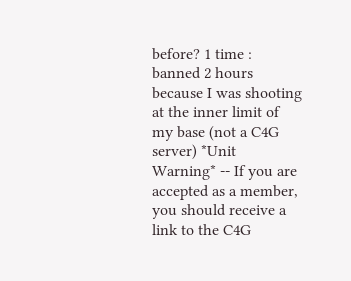before? 1 time : banned 2 hours because I was shooting at the inner limit of my base (not a C4G server) *Unit Warning* -- If you are accepted as a member, you should receive a link to the C4G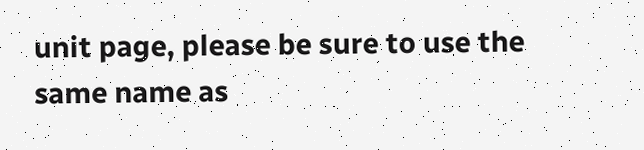unit page, please be sure to use the same name as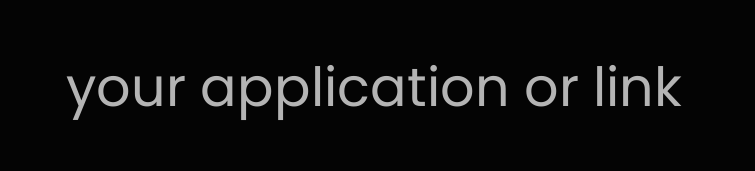your application or link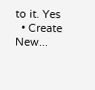to it. Yes
  • Create New...